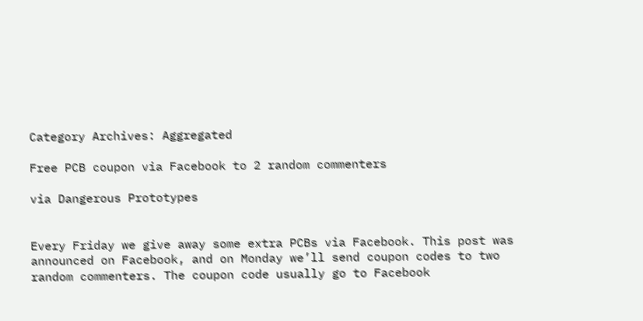Category Archives: Aggregated

Free PCB coupon via Facebook to 2 random commenters

via Dangerous Prototypes


Every Friday we give away some extra PCBs via Facebook. This post was announced on Facebook, and on Monday we’ll send coupon codes to two random commenters. The coupon code usually go to Facebook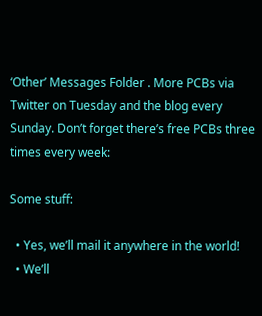‘Other’ Messages Folder . More PCBs via Twitter on Tuesday and the blog every Sunday. Don’t forget there’s free PCBs three times every week:

Some stuff:

  • Yes, we’ll mail it anywhere in the world!
  • We’ll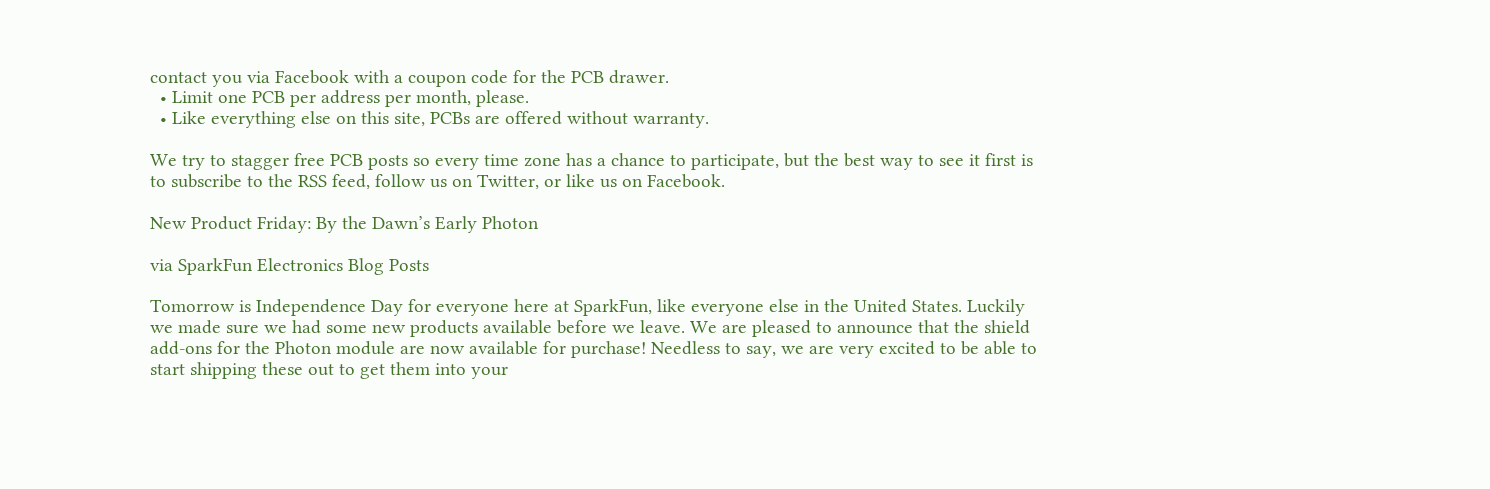contact you via Facebook with a coupon code for the PCB drawer.
  • Limit one PCB per address per month, please.
  • Like everything else on this site, PCBs are offered without warranty.

We try to stagger free PCB posts so every time zone has a chance to participate, but the best way to see it first is to subscribe to the RSS feed, follow us on Twitter, or like us on Facebook.

New Product Friday: By the Dawn’s Early Photon

via SparkFun Electronics Blog Posts

Tomorrow is Independence Day for everyone here at SparkFun, like everyone else in the United States. Luckily we made sure we had some new products available before we leave. We are pleased to announce that the shield add-ons for the Photon module are now available for purchase! Needless to say, we are very excited to be able to start shipping these out to get them into your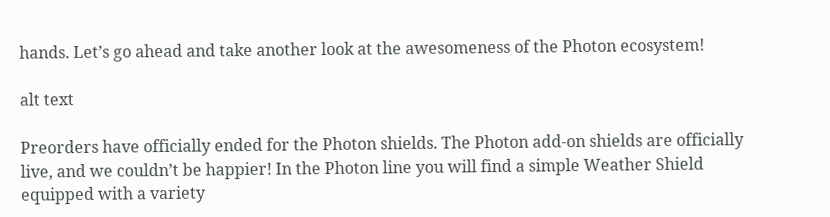hands. Let’s go ahead and take another look at the awesomeness of the Photon ecosystem!

alt text

Preorders have officially ended for the Photon shields. The Photon add-on shields are officially live, and we couldn’t be happier! In the Photon line you will find a simple Weather Shield equipped with a variety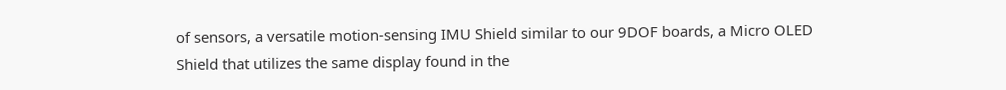of sensors, a versatile motion-sensing IMU Shield similar to our 9DOF boards, a Micro OLED Shield that utilizes the same display found in the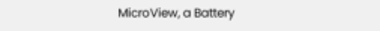MicroView, a Battery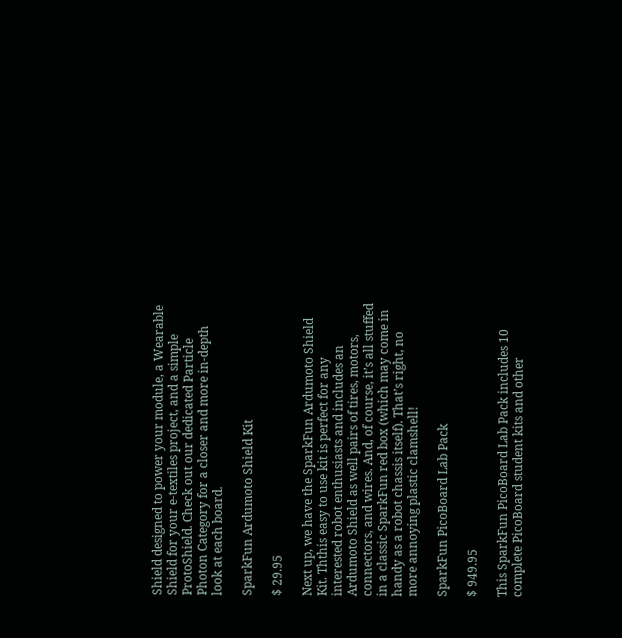Shield designed to power your module, a Wearable Shield for your e-textiles project, and a simple ProtoShield. Check out our dedicated Particle Photon Category for a closer and more in-depth look at each board.

SparkFun Ardumoto Shield Kit

$ 29.95

Next up, we have the SparkFun Ardumoto Shield Kit. Ththis easy to use kit is perfect for any interested robot enthusiasts and includes an Ardumoto Shield as well pairs of tires, motors, connectors, and wires. And, of course, it’s all stuffed in a classic SparkFun red box (which may come in handy as a robot chassis itself). That’s right, no more annoying plastic clamshell!

SparkFun PicoBoard Lab Pack

$ 949.95

This SparkFun PicoBoard Lab Pack includes 10 complete PicoBoard student kits and other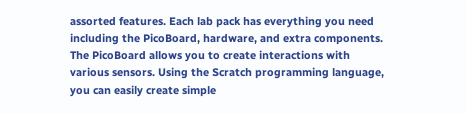assorted features. Each lab pack has everything you need including the PicoBoard, hardware, and extra components. The PicoBoard allows you to create interactions with various sensors. Using the Scratch programming language, you can easily create simple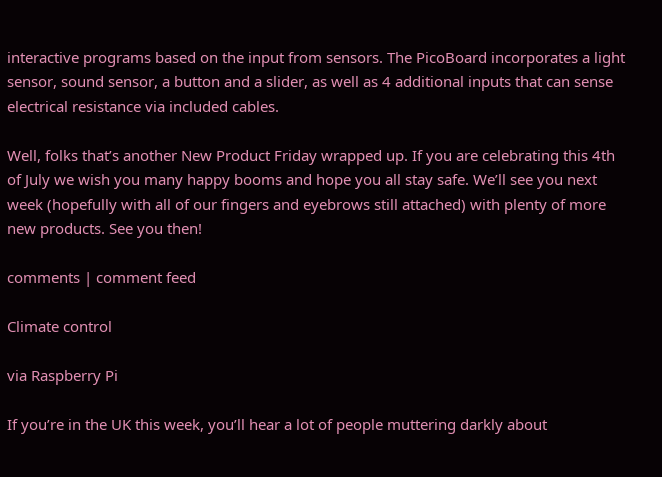interactive programs based on the input from sensors. The PicoBoard incorporates a light sensor, sound sensor, a button and a slider, as well as 4 additional inputs that can sense electrical resistance via included cables.

Well, folks that’s another New Product Friday wrapped up. If you are celebrating this 4th of July we wish you many happy booms and hope you all stay safe. We’ll see you next week (hopefully with all of our fingers and eyebrows still attached) with plenty of more new products. See you then!

comments | comment feed

Climate control

via Raspberry Pi

If you’re in the UK this week, you’ll hear a lot of people muttering darkly about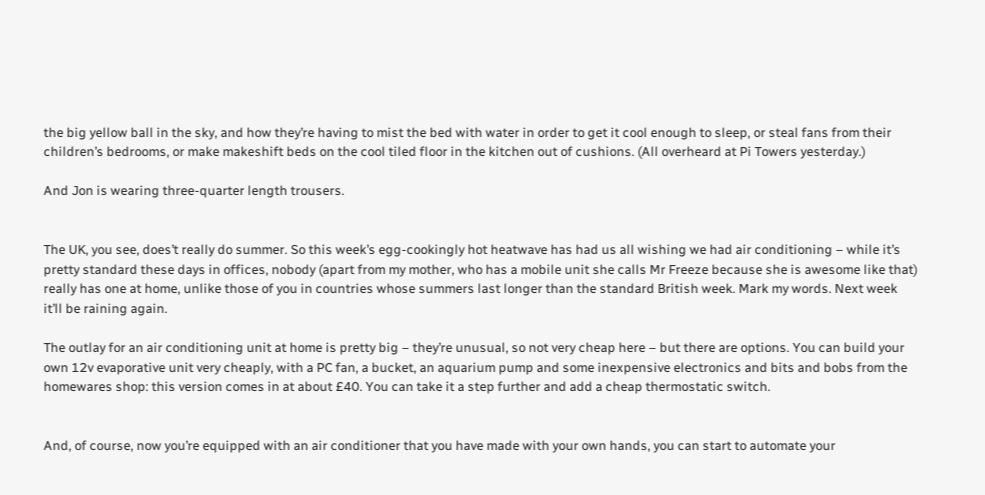the big yellow ball in the sky, and how they’re having to mist the bed with water in order to get it cool enough to sleep, or steal fans from their children’s bedrooms, or make makeshift beds on the cool tiled floor in the kitchen out of cushions. (All overheard at Pi Towers yesterday.)

And Jon is wearing three-quarter length trousers.


The UK, you see, does’t really do summer. So this week’s egg-cookingly hot heatwave has had us all wishing we had air conditioning – while it’s pretty standard these days in offices, nobody (apart from my mother, who has a mobile unit she calls Mr Freeze because she is awesome like that) really has one at home, unlike those of you in countries whose summers last longer than the standard British week. Mark my words. Next week it’ll be raining again.

The outlay for an air conditioning unit at home is pretty big – they’re unusual, so not very cheap here – but there are options. You can build your own 12v evaporative unit very cheaply, with a PC fan, a bucket, an aquarium pump and some inexpensive electronics and bits and bobs from the homewares shop: this version comes in at about £40. You can take it a step further and add a cheap thermostatic switch.


And, of course, now you’re equipped with an air conditioner that you have made with your own hands, you can start to automate your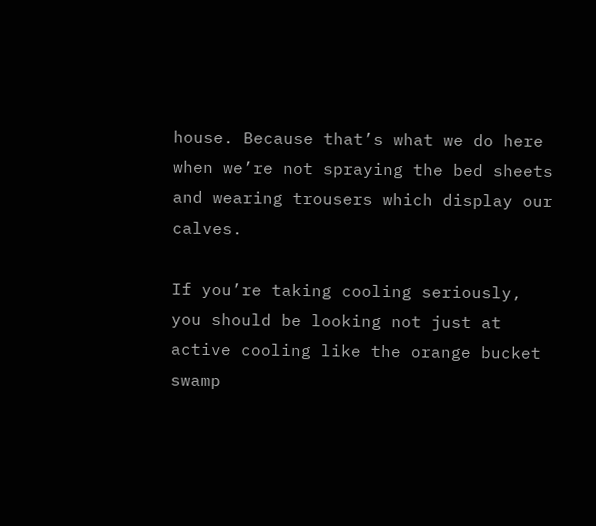house. Because that’s what we do here when we’re not spraying the bed sheets and wearing trousers which display our calves.

If you’re taking cooling seriously, you should be looking not just at active cooling like the orange bucket swamp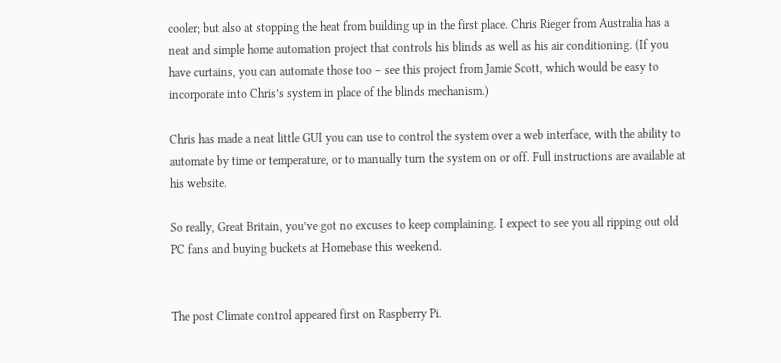cooler; but also at stopping the heat from building up in the first place. Chris Rieger from Australia has a neat and simple home automation project that controls his blinds as well as his air conditioning. (If you have curtains, you can automate those too – see this project from Jamie Scott, which would be easy to incorporate into Chris’s system in place of the blinds mechanism.)

Chris has made a neat little GUI you can use to control the system over a web interface, with the ability to automate by time or temperature, or to manually turn the system on or off. Full instructions are available at his website.

So really, Great Britain, you’ve got no excuses to keep complaining. I expect to see you all ripping out old PC fans and buying buckets at Homebase this weekend.


The post Climate control appeared first on Raspberry Pi.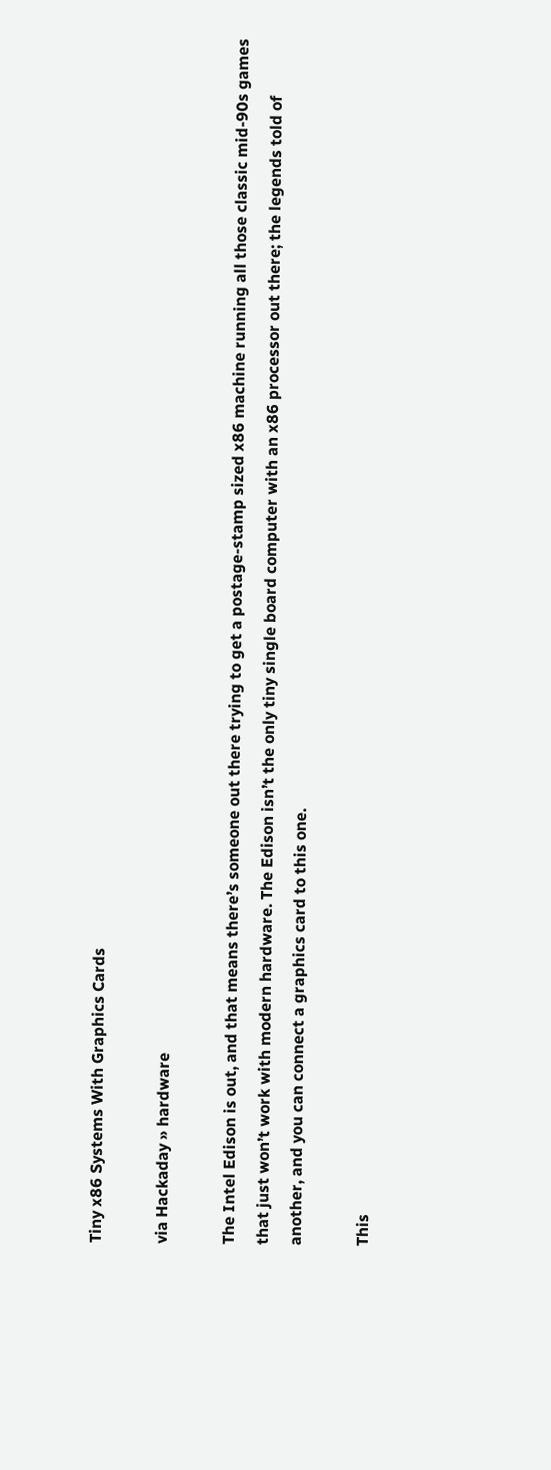Tiny x86 Systems With Graphics Cards

via Hackaday » hardware

The Intel Edison is out, and that means there’s someone out there trying to get a postage-stamp sized x86 machine running all those classic mid-90s games that just won’t work with modern hardware. The Edison isn’t the only tiny single board computer with an x86 processor out there; the legends told of another, and you can connect a graphics card to this one.

This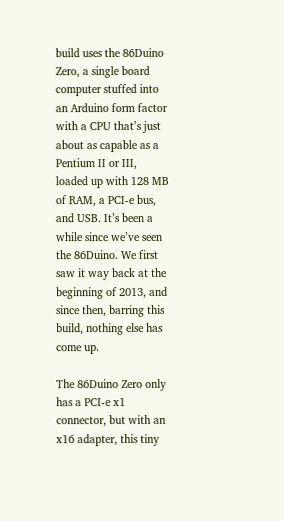build uses the 86Duino Zero, a single board computer stuffed into an Arduino form factor with a CPU that’s just about as capable as a Pentium II or III, loaded up with 128 MB of RAM, a PCI-e bus, and USB. It’s been a while since we’ve seen the 86Duino. We first saw it way back at the beginning of 2013, and since then, barring this build, nothing else has come up.

The 86Duino Zero only has a PCI-e x1 connector, but with an x16 adapter, this tiny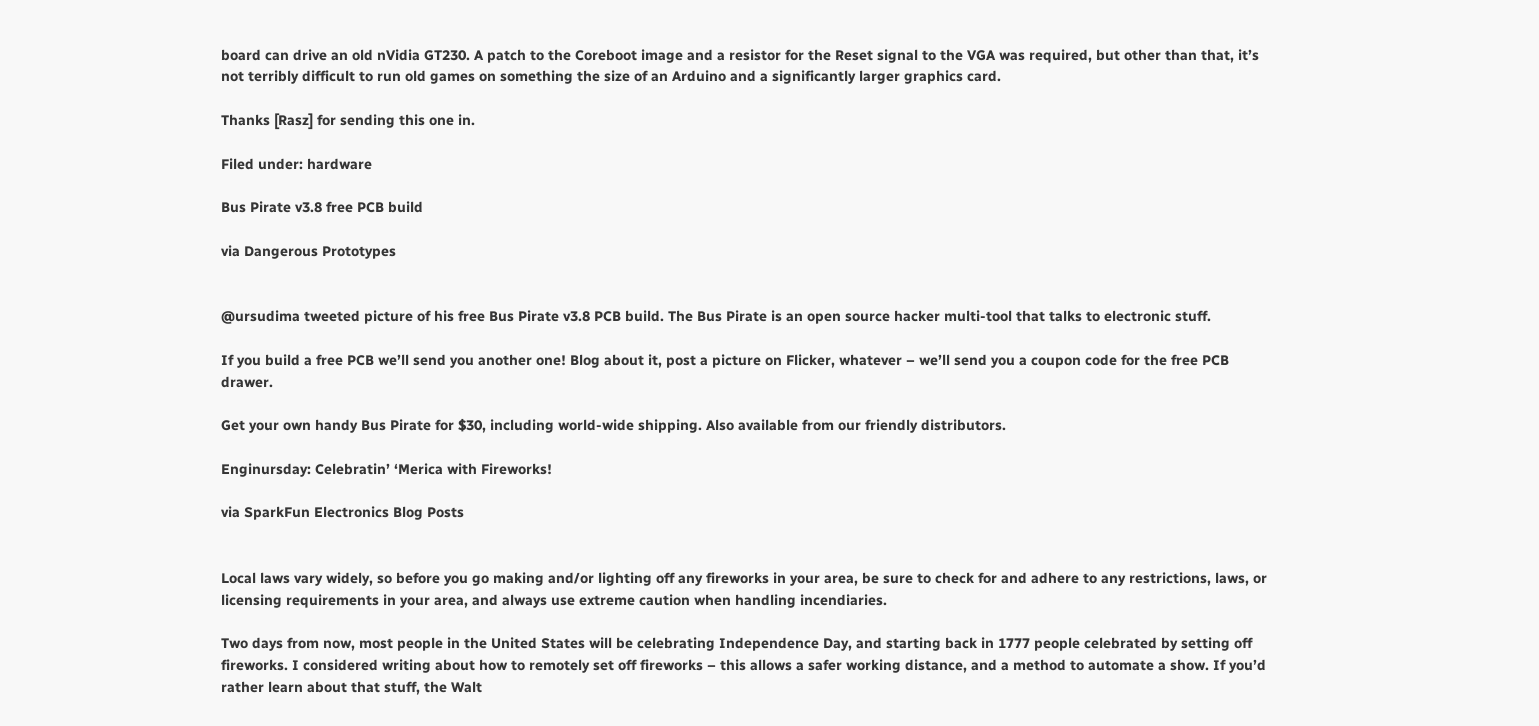board can drive an old nVidia GT230. A patch to the Coreboot image and a resistor for the Reset signal to the VGA was required, but other than that, it’s not terribly difficult to run old games on something the size of an Arduino and a significantly larger graphics card.

Thanks [Rasz] for sending this one in.

Filed under: hardware

Bus Pirate v3.8 free PCB build

via Dangerous Prototypes


@ursudima tweeted picture of his free Bus Pirate v3.8 PCB build. The Bus Pirate is an open source hacker multi-tool that talks to electronic stuff.

If you build a free PCB we’ll send you another one! Blog about it, post a picture on Flicker, whatever – we’ll send you a coupon code for the free PCB drawer.

Get your own handy Bus Pirate for $30, including world-wide shipping. Also available from our friendly distributors.

Enginursday: Celebratin’ ‘Merica with Fireworks!

via SparkFun Electronics Blog Posts


Local laws vary widely, so before you go making and/or lighting off any fireworks in your area, be sure to check for and adhere to any restrictions, laws, or licensing requirements in your area, and always use extreme caution when handling incendiaries.

Two days from now, most people in the United States will be celebrating Independence Day, and starting back in 1777 people celebrated by setting off fireworks. I considered writing about how to remotely set off fireworks – this allows a safer working distance, and a method to automate a show. If you’d rather learn about that stuff, the Walt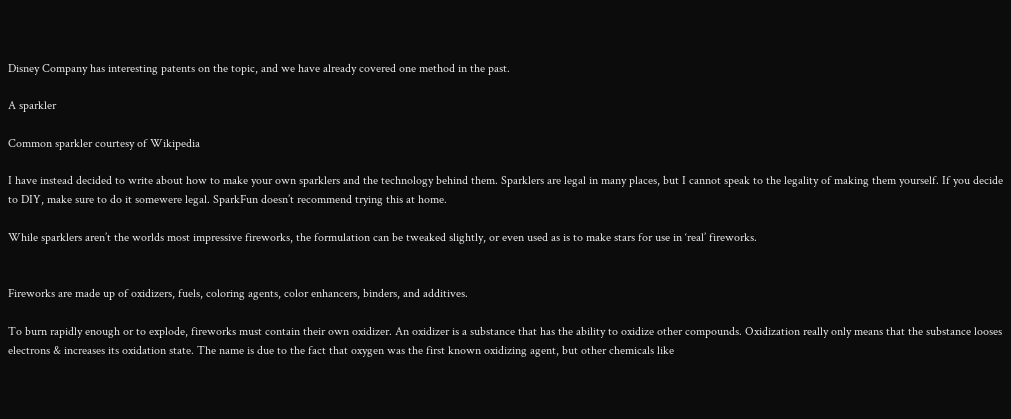Disney Company has interesting patents on the topic, and we have already covered one method in the past.

A sparkler

Common sparkler courtesy of Wikipedia

I have instead decided to write about how to make your own sparklers and the technology behind them. Sparklers are legal in many places, but I cannot speak to the legality of making them yourself. If you decide to DIY, make sure to do it somewere legal. SparkFun doesn’t recommend trying this at home.

While sparklers aren’t the worlds most impressive fireworks, the formulation can be tweaked slightly, or even used as is to make stars for use in ‘real’ fireworks.


Fireworks are made up of oxidizers, fuels, coloring agents, color enhancers, binders, and additives.

To burn rapidly enough or to explode, fireworks must contain their own oxidizer. An oxidizer is a substance that has the ability to oxidize other compounds. Oxidization really only means that the substance looses electrons & increases its oxidation state. The name is due to the fact that oxygen was the first known oxidizing agent, but other chemicals like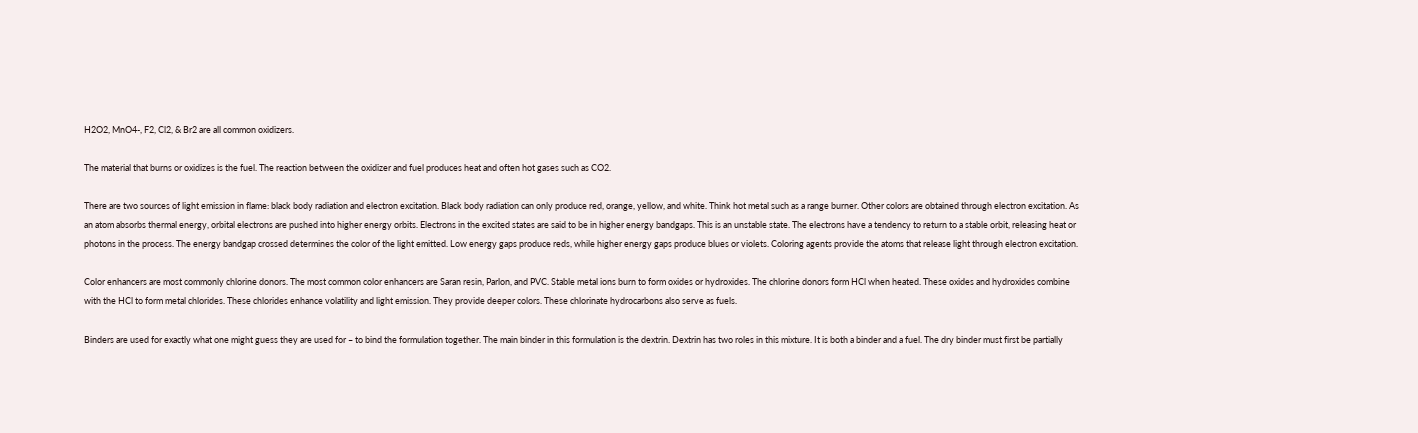H2O2, MnO4-, F2, Cl2, & Br2 are all common oxidizers.

The material that burns or oxidizes is the fuel. The reaction between the oxidizer and fuel produces heat and often hot gases such as CO2.

There are two sources of light emission in flame: black body radiation and electron excitation. Black body radiation can only produce red, orange, yellow, and white. Think hot metal such as a range burner. Other colors are obtained through electron excitation. As an atom absorbs thermal energy, orbital electrons are pushed into higher energy orbits. Electrons in the excited states are said to be in higher energy bandgaps. This is an unstable state. The electrons have a tendency to return to a stable orbit, releasing heat or photons in the process. The energy bandgap crossed determines the color of the light emitted. Low energy gaps produce reds, while higher energy gaps produce blues or violets. Coloring agents provide the atoms that release light through electron excitation.

Color enhancers are most commonly chlorine donors. The most common color enhancers are Saran resin, Parlon, and PVC. Stable metal ions burn to form oxides or hydroxides. The chlorine donors form HCl when heated. These oxides and hydroxides combine with the HCl to form metal chlorides. These chlorides enhance volatility and light emission. They provide deeper colors. These chlorinate hydrocarbons also serve as fuels.

Binders are used for exactly what one might guess they are used for – to bind the formulation together. The main binder in this formulation is the dextrin. Dextrin has two roles in this mixture. It is both a binder and a fuel. The dry binder must first be partially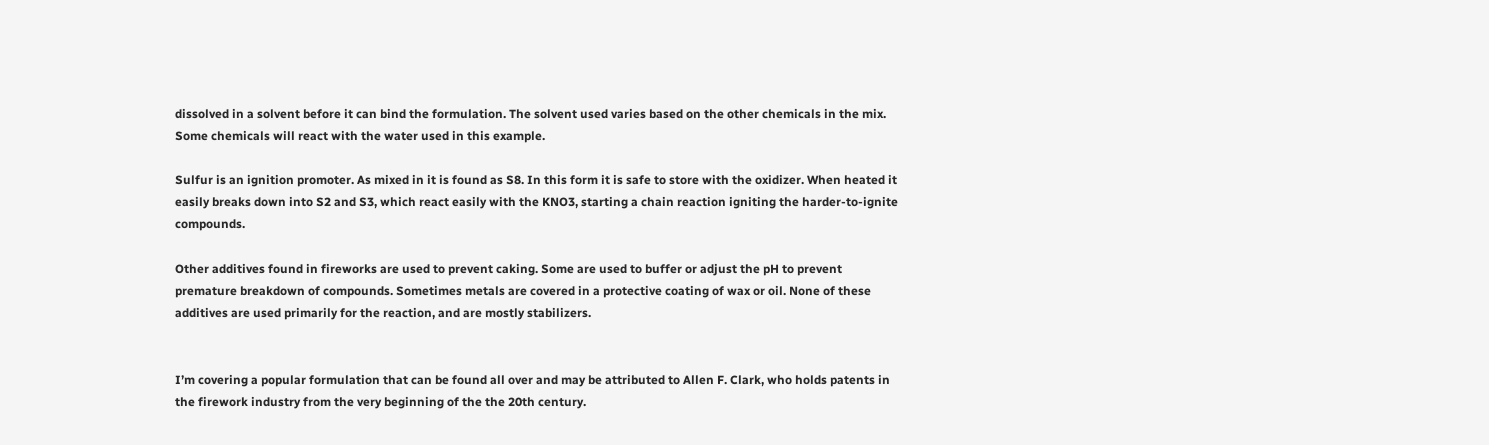dissolved in a solvent before it can bind the formulation. The solvent used varies based on the other chemicals in the mix. Some chemicals will react with the water used in this example.

Sulfur is an ignition promoter. As mixed in it is found as S8. In this form it is safe to store with the oxidizer. When heated it easily breaks down into S2 and S3, which react easily with the KNO3, starting a chain reaction igniting the harder-to-ignite compounds.

Other additives found in fireworks are used to prevent caking. Some are used to buffer or adjust the pH to prevent premature breakdown of compounds. Sometimes metals are covered in a protective coating of wax or oil. None of these additives are used primarily for the reaction, and are mostly stabilizers.


I’m covering a popular formulation that can be found all over and may be attributed to Allen F. Clark, who holds patents in the firework industry from the very beginning of the the 20th century.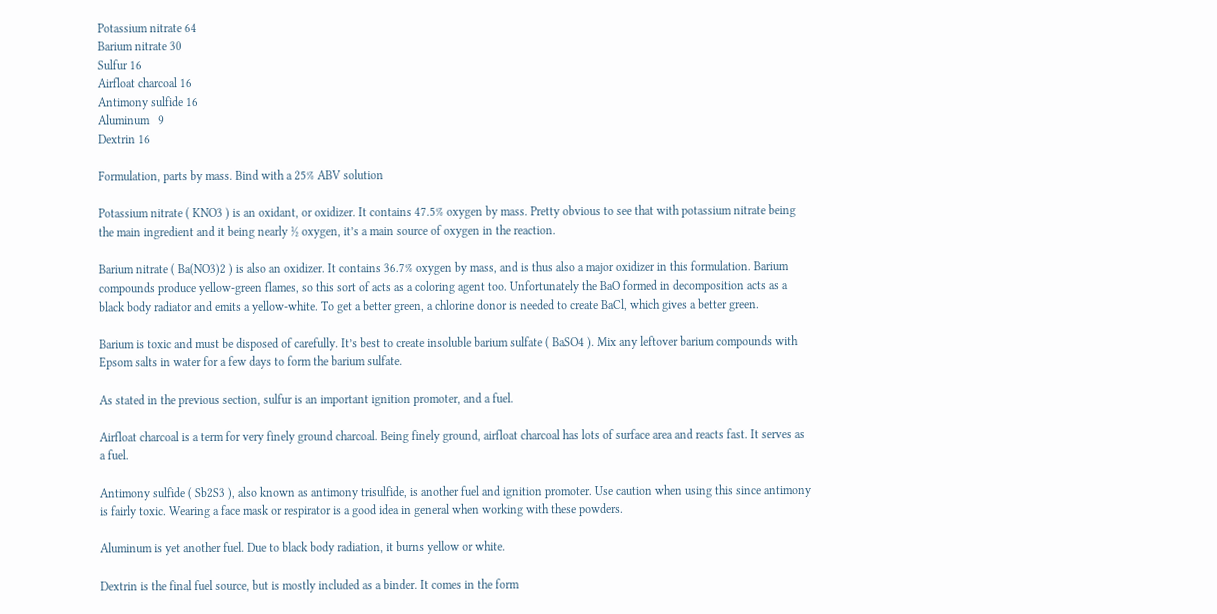Potassium nitrate 64
Barium nitrate 30
Sulfur 16
Airfloat charcoal 16
Antimony sulfide 16
Aluminum   9
Dextrin 16

Formulation, parts by mass. Bind with a 25% ABV solution

Potassium nitrate ( KNO3 ) is an oxidant, or oxidizer. It contains 47.5% oxygen by mass. Pretty obvious to see that with potassium nitrate being the main ingredient and it being nearly ½ oxygen, it’s a main source of oxygen in the reaction.

Barium nitrate ( Ba(NO3)2 ) is also an oxidizer. It contains 36.7% oxygen by mass, and is thus also a major oxidizer in this formulation. Barium compounds produce yellow-green flames, so this sort of acts as a coloring agent too. Unfortunately the BaO formed in decomposition acts as a black body radiator and emits a yellow-white. To get a better green, a chlorine donor is needed to create BaCl, which gives a better green.

Barium is toxic and must be disposed of carefully. It’s best to create insoluble barium sulfate ( BaSO4 ). Mix any leftover barium compounds with Epsom salts in water for a few days to form the barium sulfate.

As stated in the previous section, sulfur is an important ignition promoter, and a fuel.

Airfloat charcoal is a term for very finely ground charcoal. Being finely ground, airfloat charcoal has lots of surface area and reacts fast. It serves as a fuel.

Antimony sulfide ( Sb2S3 ), also known as antimony trisulfide, is another fuel and ignition promoter. Use caution when using this since antimony is fairly toxic. Wearing a face mask or respirator is a good idea in general when working with these powders.

Aluminum is yet another fuel. Due to black body radiation, it burns yellow or white.

Dextrin is the final fuel source, but is mostly included as a binder. It comes in the form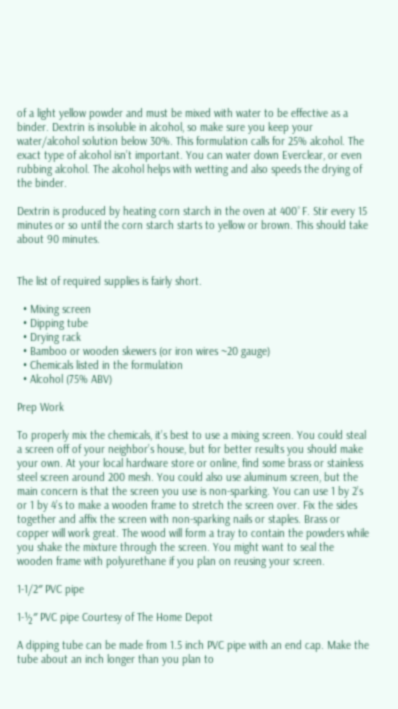of a light yellow powder and must be mixed with water to be effective as a binder. Dextrin is insoluble in alcohol, so make sure you keep your water/alcohol solution below 30%. This formulation calls for 25% alcohol. The exact type of alcohol isn’t important. You can water down Everclear, or even rubbing alcohol. The alcohol helps with wetting and also speeds the drying of the binder.

Dextrin is produced by heating corn starch in the oven at 400˚F. Stir every 15 minutes or so until the corn starch starts to yellow or brown. This should take about 90 minutes.


The list of required supplies is fairly short.

  • Mixing screen
  • Dipping tube
  • Drying rack
  • Bamboo or wooden skewers (or iron wires ~20 gauge)
  • Chemicals listed in the formulation
  • Alcohol (75% ABV)

Prep Work

To properly mix the chemicals, it’s best to use a mixing screen. You could steal a screen off of your neighbor’s house, but for better results you should make your own. At your local hardware store or online, find some brass or stainless steel screen around 200 mesh. You could also use aluminum screen, but the main concern is that the screen you use is non-sparking. You can use 1 by 2’s or 1 by 4’s to make a wooden frame to stretch the screen over. Fix the sides together and affix the screen with non-sparking nails or staples. Brass or copper will work great. The wood will form a tray to contain the powders while you shake the mixture through the screen. You might want to seal the wooden frame with polyurethane if you plan on reusing your screen.

1-1/2″ PVC pipe

1-½″ PVC pipe Courtesy of The Home Depot

A dipping tube can be made from 1.5 inch PVC pipe with an end cap. Make the tube about an inch longer than you plan to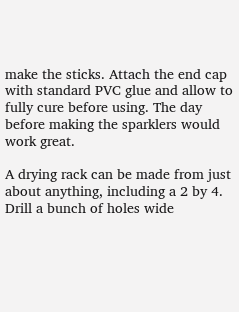make the sticks. Attach the end cap with standard PVC glue and allow to fully cure before using. The day before making the sparklers would work great.

A drying rack can be made from just about anything, including a 2 by 4. Drill a bunch of holes wide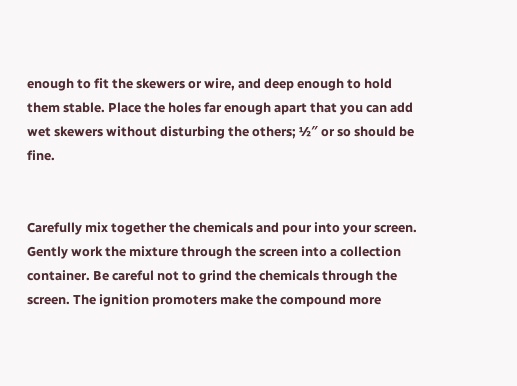enough to fit the skewers or wire, and deep enough to hold them stable. Place the holes far enough apart that you can add wet skewers without disturbing the others; ½″ or so should be fine.


Carefully mix together the chemicals and pour into your screen. Gently work the mixture through the screen into a collection container. Be careful not to grind the chemicals through the screen. The ignition promoters make the compound more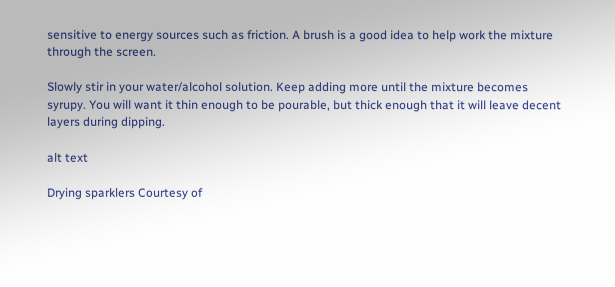sensitive to energy sources such as friction. A brush is a good idea to help work the mixture through the screen.

Slowly stir in your water/alcohol solution. Keep adding more until the mixture becomes syrupy. You will want it thin enough to be pourable, but thick enough that it will leave decent layers during dipping.

alt text

Drying sparklers Courtesy of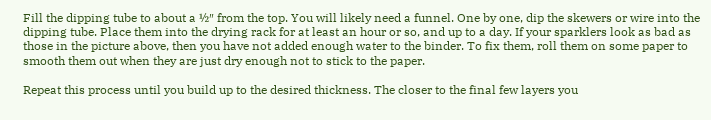Fill the dipping tube to about a ½″ from the top. You will likely need a funnel. One by one, dip the skewers or wire into the dipping tube. Place them into the drying rack for at least an hour or so, and up to a day. If your sparklers look as bad as those in the picture above, then you have not added enough water to the binder. To fix them, roll them on some paper to smooth them out when they are just dry enough not to stick to the paper.

Repeat this process until you build up to the desired thickness. The closer to the final few layers you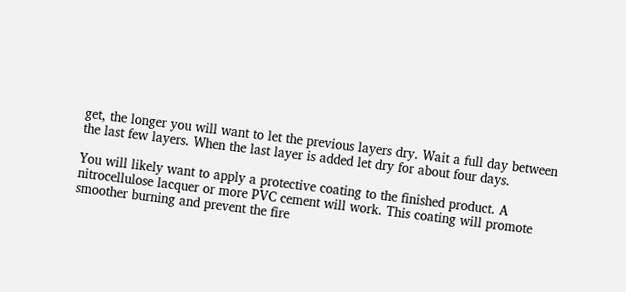get, the longer you will want to let the previous layers dry. Wait a full day between the last few layers. When the last layer is added let dry for about four days.

You will likely want to apply a protective coating to the finished product. A nitrocellulose lacquer or more PVC cement will work. This coating will promote smoother burning and prevent the fire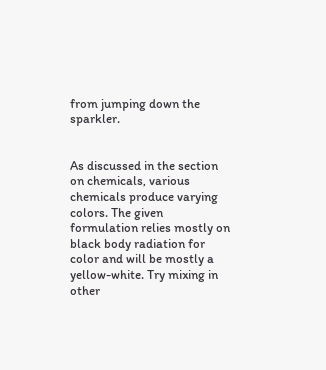from jumping down the sparkler.


As discussed in the section on chemicals, various chemicals produce varying colors. The given formulation relies mostly on black body radiation for color and will be mostly a yellow-white. Try mixing in other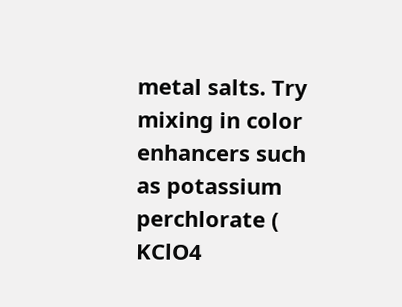metal salts. Try mixing in color enhancers such as potassium perchlorate ( KClO4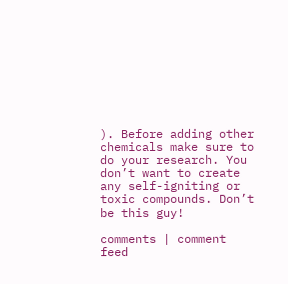). Before adding other chemicals make sure to do your research. You don’t want to create any self-igniting or toxic compounds. Don’t be this guy!

comments | comment feed